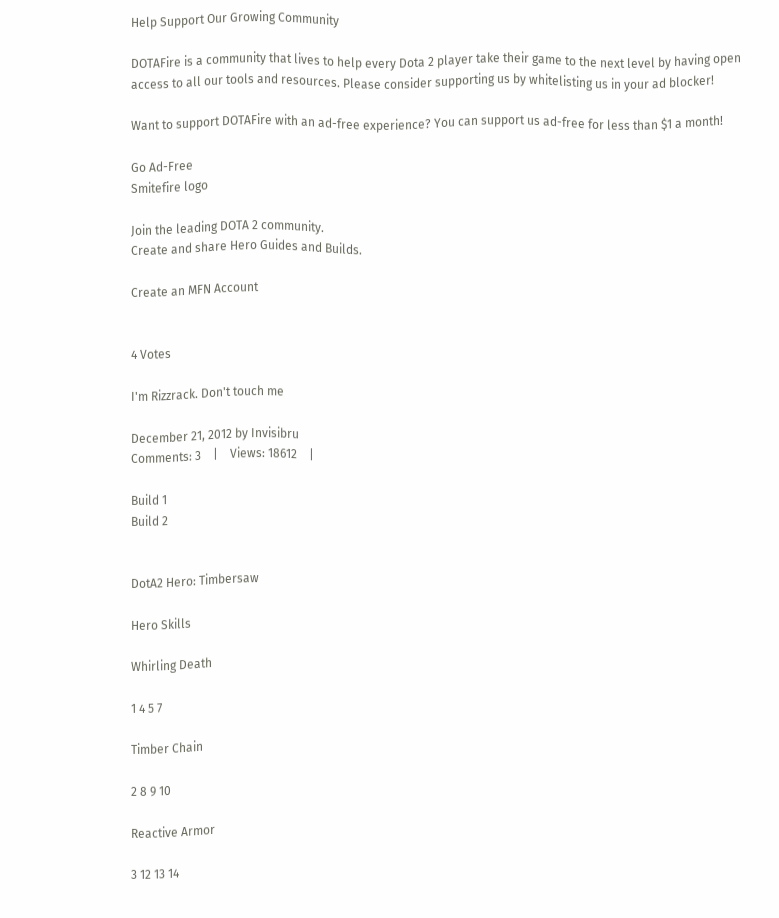Help Support Our Growing Community

DOTAFire is a community that lives to help every Dota 2 player take their game to the next level by having open access to all our tools and resources. Please consider supporting us by whitelisting us in your ad blocker!

Want to support DOTAFire with an ad-free experience? You can support us ad-free for less than $1 a month!

Go Ad-Free
Smitefire logo

Join the leading DOTA 2 community.
Create and share Hero Guides and Builds.

Create an MFN Account


4 Votes

I'm Rizzrack. Don't touch me

December 21, 2012 by Invisibru
Comments: 3    |    Views: 18612    |

Build 1
Build 2


DotA2 Hero: Timbersaw

Hero Skills

Whirling Death

1 4 5 7

Timber Chain

2 8 9 10

Reactive Armor

3 12 13 14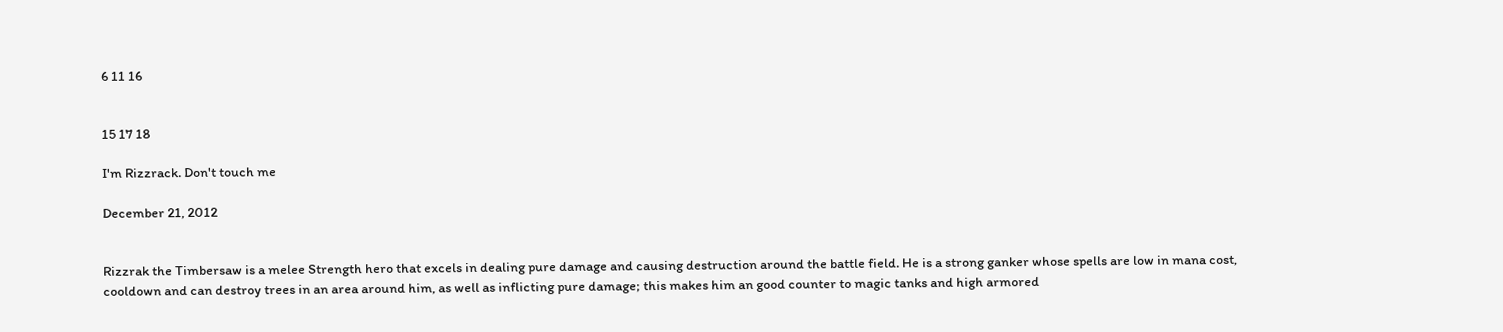6 11 16


15 17 18

I'm Rizzrack. Don't touch me

December 21, 2012


Rizzrak the Timbersaw is a melee Strength hero that excels in dealing pure damage and causing destruction around the battle field. He is a strong ganker whose spells are low in mana cost, cooldown and can destroy trees in an area around him, as well as inflicting pure damage; this makes him an good counter to magic tanks and high armored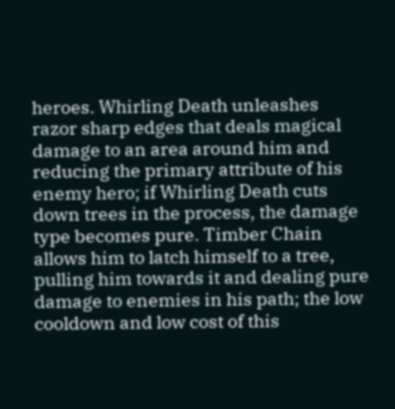heroes. Whirling Death unleashes razor sharp edges that deals magical damage to an area around him and reducing the primary attribute of his enemy hero; if Whirling Death cuts down trees in the process, the damage type becomes pure. Timber Chain allows him to latch himself to a tree, pulling him towards it and dealing pure damage to enemies in his path; the low cooldown and low cost of this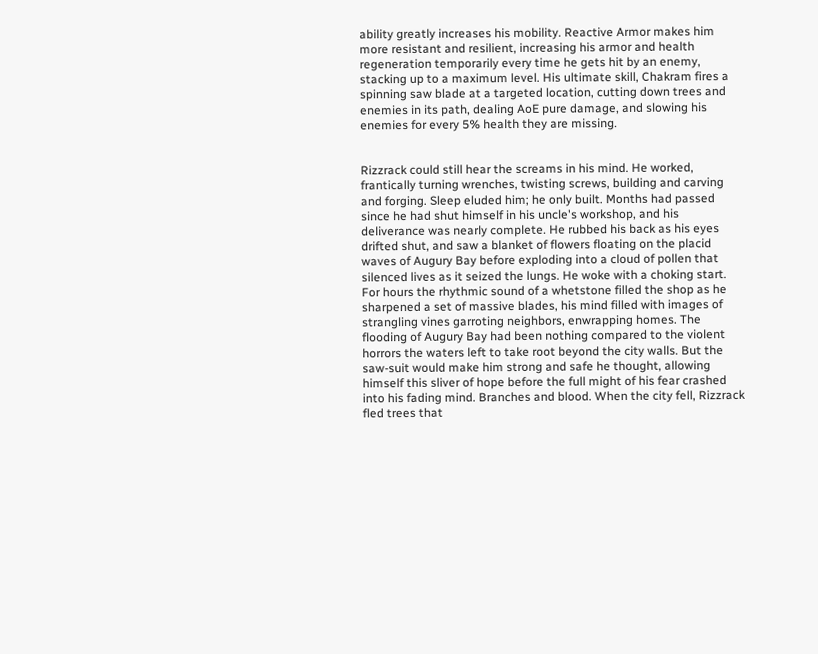ability greatly increases his mobility. Reactive Armor makes him more resistant and resilient, increasing his armor and health regeneration temporarily every time he gets hit by an enemy, stacking up to a maximum level. His ultimate skill, Chakram fires a spinning saw blade at a targeted location, cutting down trees and enemies in its path, dealing AoE pure damage, and slowing his enemies for every 5% health they are missing.


Rizzrack could still hear the screams in his mind. He worked, frantically turning wrenches, twisting screws, building and carving and forging. Sleep eluded him; he only built. Months had passed since he had shut himself in his uncle's workshop, and his deliverance was nearly complete. He rubbed his back as his eyes drifted shut, and saw a blanket of flowers floating on the placid waves of Augury Bay before exploding into a cloud of pollen that silenced lives as it seized the lungs. He woke with a choking start. For hours the rhythmic sound of a whetstone filled the shop as he sharpened a set of massive blades, his mind filled with images of strangling vines garroting neighbors, enwrapping homes. The flooding of Augury Bay had been nothing compared to the violent horrors the waters left to take root beyond the city walls. But the saw-suit would make him strong and safe he thought, allowing himself this sliver of hope before the full might of his fear crashed into his fading mind. Branches and blood. When the city fell, Rizzrack fled trees that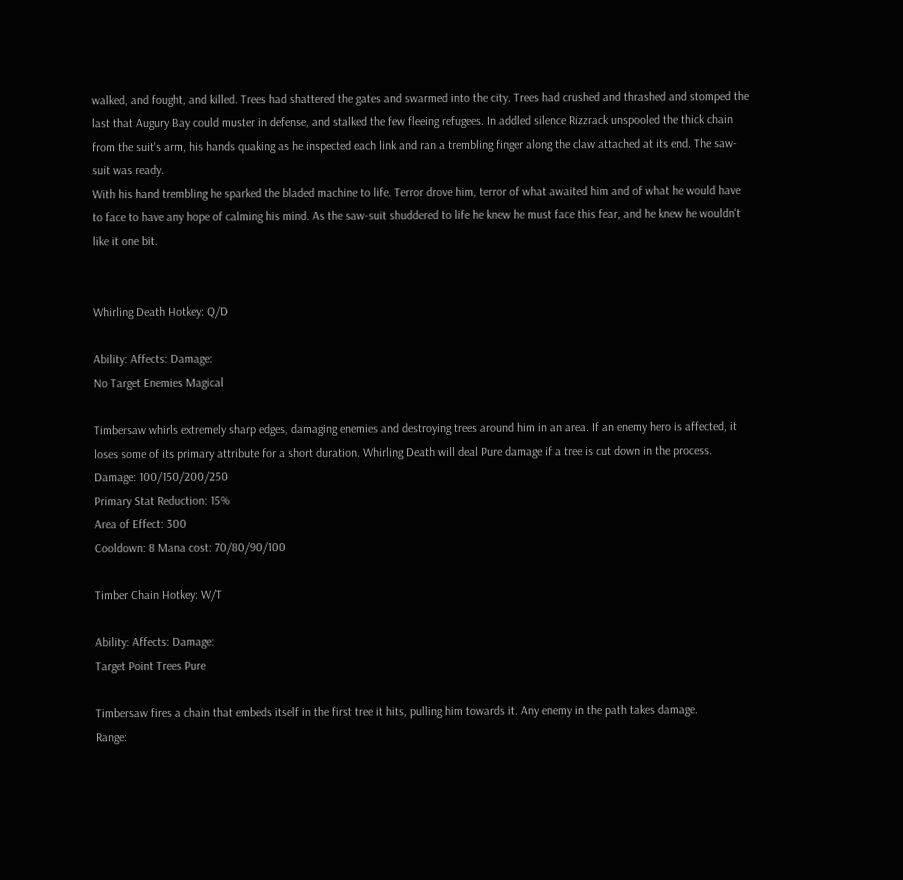walked, and fought, and killed. Trees had shattered the gates and swarmed into the city. Trees had crushed and thrashed and stomped the last that Augury Bay could muster in defense, and stalked the few fleeing refugees. In addled silence Rizzrack unspooled the thick chain from the suit's arm, his hands quaking as he inspected each link and ran a trembling finger along the claw attached at its end. The saw-suit was ready.
With his hand trembling he sparked the bladed machine to life. Terror drove him, terror of what awaited him and of what he would have to face to have any hope of calming his mind. As the saw-suit shuddered to life he knew he must face this fear, and he knew he wouldn't like it one bit.


Whirling Death Hotkey: Q/D

Ability: Affects: Damage:
No Target Enemies Magical

Timbersaw whirls extremely sharp edges, damaging enemies and destroying trees around him in an area. If an enemy hero is affected, it loses some of its primary attribute for a short duration. Whirling Death will deal Pure damage if a tree is cut down in the process.
Damage: 100/150/200/250
Primary Stat Reduction: 15%
Area of Effect: 300
Cooldown: 8 Mana cost: 70/80/90/100

Timber Chain Hotkey: W/T

Ability: Affects: Damage:
Target Point Trees Pure

Timbersaw fires a chain that embeds itself in the first tree it hits, pulling him towards it. Any enemy in the path takes damage.
Range: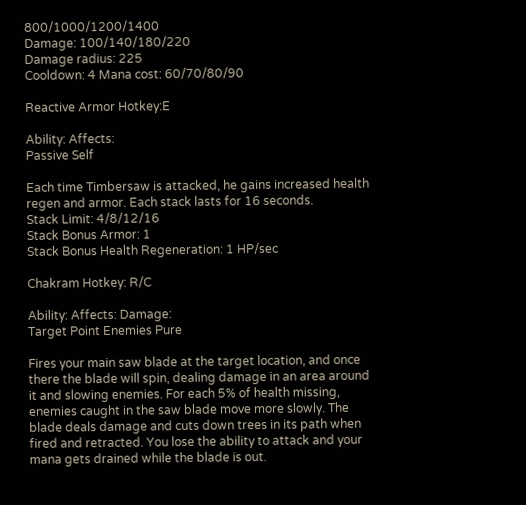800/1000/1200/1400
Damage: 100/140/180/220
Damage radius: 225
Cooldown: 4 Mana cost: 60/70/80/90

Reactive Armor Hotkey:E

Ability: Affects:
Passive Self

Each time Timbersaw is attacked, he gains increased health regen and armor. Each stack lasts for 16 seconds.
Stack Limit: 4/8/12/16
Stack Bonus Armor: 1
Stack Bonus Health Regeneration: 1 HP/sec

Chakram Hotkey: R/C

Ability: Affects: Damage:
Target Point Enemies Pure

Fires your main saw blade at the target location, and once there the blade will spin, dealing damage in an area around it and slowing enemies. For each 5% of health missing, enemies caught in the saw blade move more slowly. The blade deals damage and cuts down trees in its path when fired and retracted. You lose the ability to attack and your mana gets drained while the blade is out.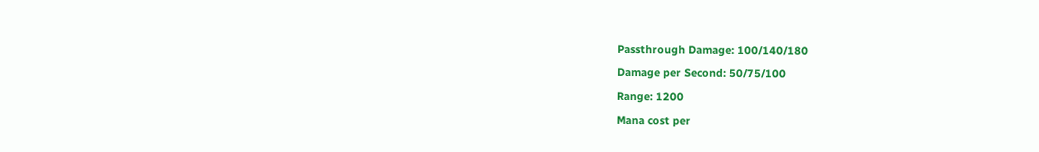Passthrough Damage: 100/140/180
Damage per Second: 50/75/100
Range: 1200
Mana cost per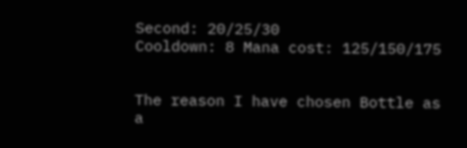Second: 20/25/30
Cooldown: 8 Mana cost: 125/150/175


The reason I have chosen Bottle as a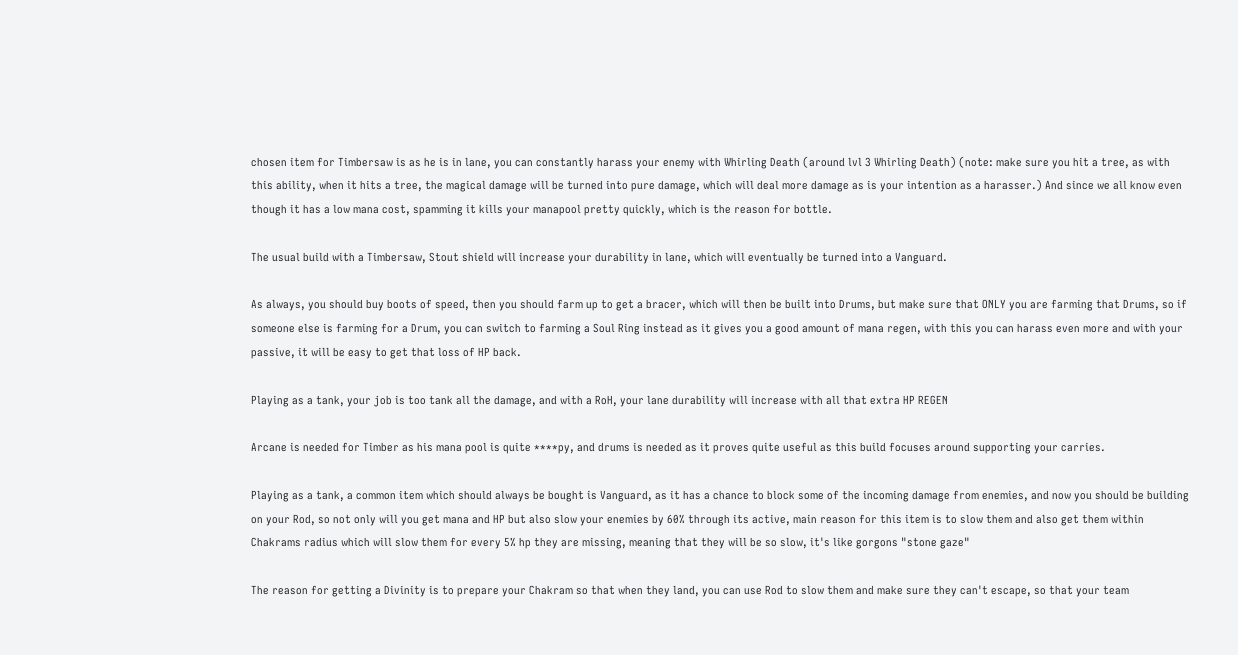chosen item for Timbersaw is as he is in lane, you can constantly harass your enemy with Whirling Death (around lvl 3 Whirling Death) (note: make sure you hit a tree, as with this ability, when it hits a tree, the magical damage will be turned into pure damage, which will deal more damage as is your intention as a harasser.) And since we all know even though it has a low mana cost, spamming it kills your manapool pretty quickly, which is the reason for bottle.

The usual build with a Timbersaw, Stout shield will increase your durability in lane, which will eventually be turned into a Vanguard.

As always, you should buy boots of speed, then you should farm up to get a bracer, which will then be built into Drums, but make sure that ONLY you are farming that Drums, so if someone else is farming for a Drum, you can switch to farming a Soul Ring instead as it gives you a good amount of mana regen, with this you can harass even more and with your passive, it will be easy to get that loss of HP back.

Playing as a tank, your job is too tank all the damage, and with a RoH, your lane durability will increase with all that extra HP REGEN

Arcane is needed for Timber as his mana pool is quite ****py, and drums is needed as it proves quite useful as this build focuses around supporting your carries.

Playing as a tank, a common item which should always be bought is Vanguard, as it has a chance to block some of the incoming damage from enemies, and now you should be building on your Rod, so not only will you get mana and HP but also slow your enemies by 60% through its active, main reason for this item is to slow them and also get them within Chakrams radius which will slow them for every 5% hp they are missing, meaning that they will be so slow, it's like gorgons "stone gaze"

The reason for getting a Divinity is to prepare your Chakram so that when they land, you can use Rod to slow them and make sure they can't escape, so that your team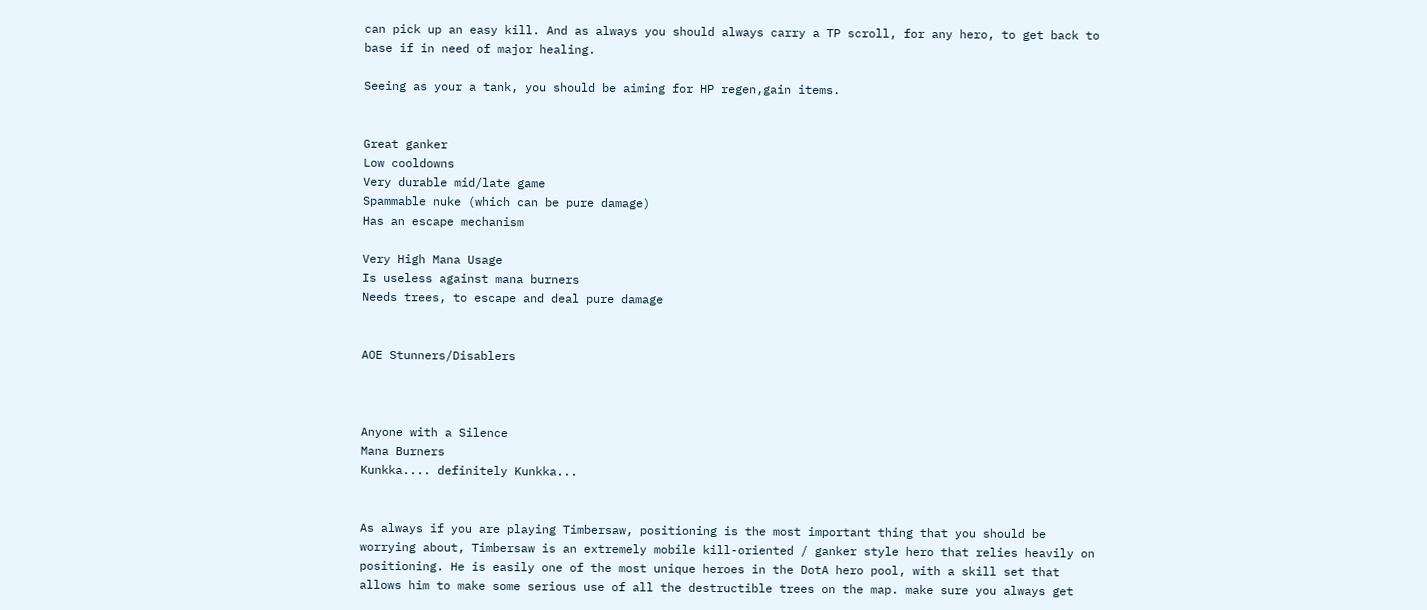can pick up an easy kill. And as always you should always carry a TP scroll, for any hero, to get back to base if in need of major healing.

Seeing as your a tank, you should be aiming for HP regen,gain items.


Great ganker
Low cooldowns
Very durable mid/late game
Spammable nuke (which can be pure damage)
Has an escape mechanism

Very High Mana Usage
Is useless against mana burners
Needs trees, to escape and deal pure damage


AOE Stunners/Disablers



Anyone with a Silence
Mana Burners
Kunkka.... definitely Kunkka...


As always if you are playing Timbersaw, positioning is the most important thing that you should be worrying about, Timbersaw is an extremely mobile kill-oriented / ganker style hero that relies heavily on positioning. He is easily one of the most unique heroes in the DotA hero pool, with a skill set that allows him to make some serious use of all the destructible trees on the map. make sure you always get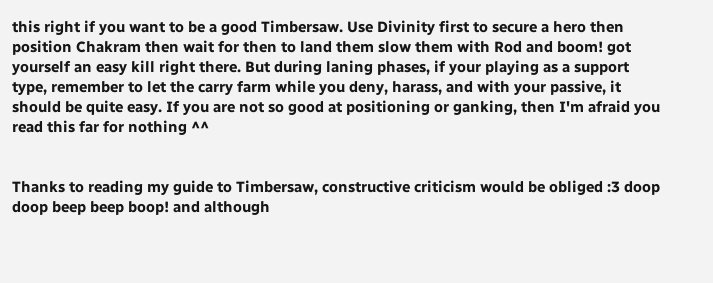this right if you want to be a good Timbersaw. Use Divinity first to secure a hero then position Chakram then wait for then to land them slow them with Rod and boom! got yourself an easy kill right there. But during laning phases, if your playing as a support type, remember to let the carry farm while you deny, harass, and with your passive, it should be quite easy. If you are not so good at positioning or ganking, then I'm afraid you read this far for nothing ^^


Thanks to reading my guide to Timbersaw, constructive criticism would be obliged :3 doop doop beep beep boop! and although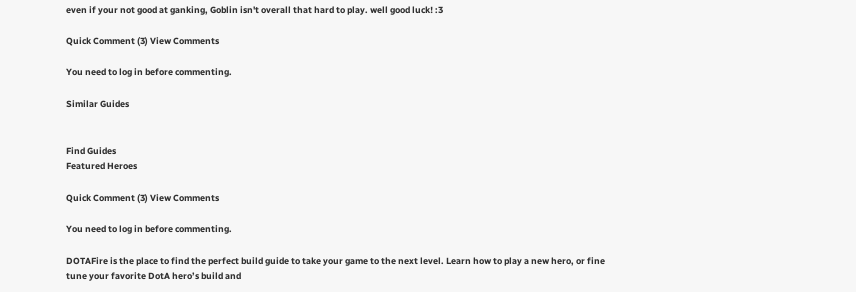even if your not good at ganking, Goblin isn't overall that hard to play. well good luck! :3

Quick Comment (3) View Comments

You need to log in before commenting.

Similar Guides


Find Guides
Featured Heroes

Quick Comment (3) View Comments

You need to log in before commenting.

DOTAFire is the place to find the perfect build guide to take your game to the next level. Learn how to play a new hero, or fine tune your favorite DotA hero’s build and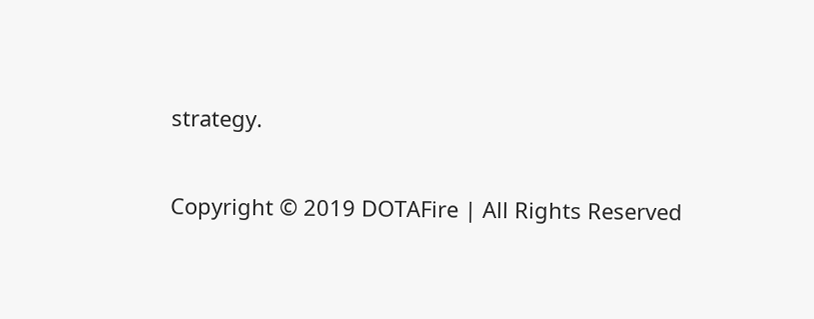strategy.

Copyright © 2019 DOTAFire | All Rights Reserved